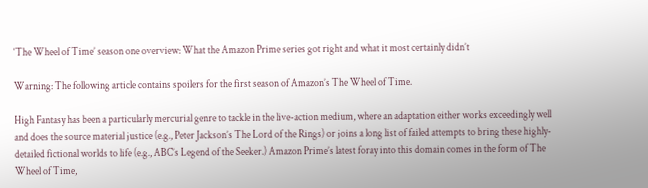‘The Wheel of Time’ season one overview: What the Amazon Prime series got right and what it most certainly didn’t

Warning: The following article contains spoilers for the first season of Amazon’s The Wheel of Time.

High Fantasy has been a particularly mercurial genre to tackle in the live-action medium, where an adaptation either works exceedingly well and does the source material justice (e.g., Peter Jackson’s The Lord of the Rings) or joins a long list of failed attempts to bring these highly-detailed fictional worlds to life (e.g., ABC’s Legend of the Seeker.) Amazon Prime’s latest foray into this domain comes in the form of The Wheel of Time,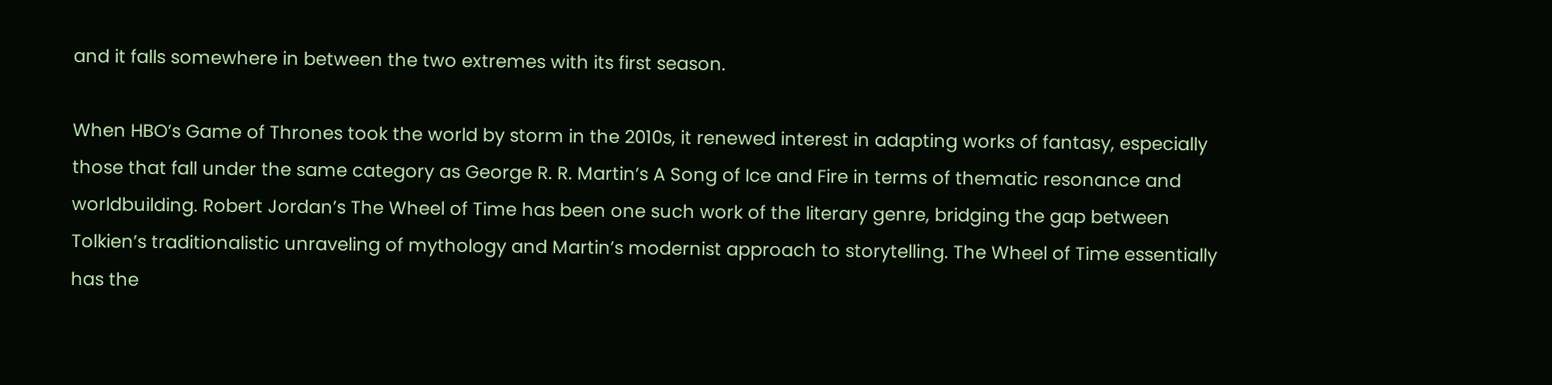and it falls somewhere in between the two extremes with its first season.

When HBO’s Game of Thrones took the world by storm in the 2010s, it renewed interest in adapting works of fantasy, especially those that fall under the same category as George R. R. Martin’s A Song of Ice and Fire in terms of thematic resonance and worldbuilding. Robert Jordan’s The Wheel of Time has been one such work of the literary genre, bridging the gap between Tolkien’s traditionalistic unraveling of mythology and Martin’s modernist approach to storytelling. The Wheel of Time essentially has the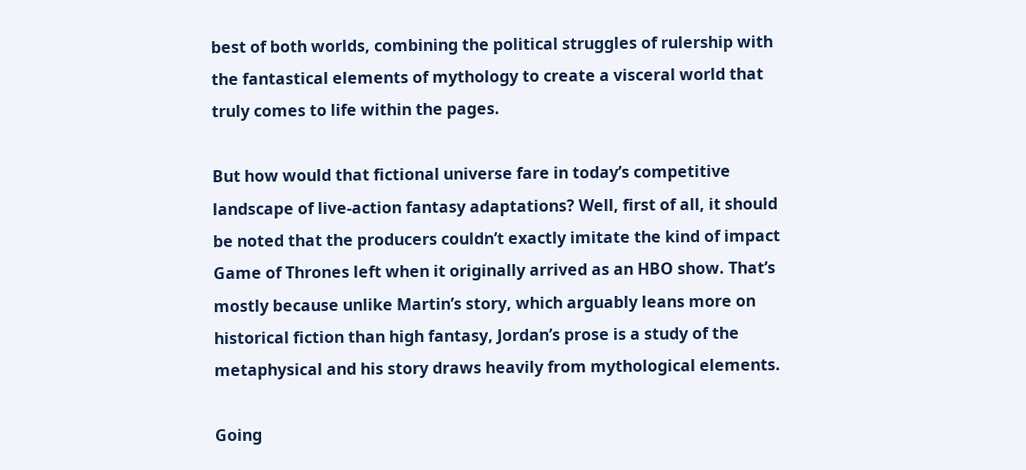best of both worlds, combining the political struggles of rulership with the fantastical elements of mythology to create a visceral world that truly comes to life within the pages.

But how would that fictional universe fare in today’s competitive landscape of live-action fantasy adaptations? Well, first of all, it should be noted that the producers couldn’t exactly imitate the kind of impact Game of Thrones left when it originally arrived as an HBO show. That’s mostly because unlike Martin’s story, which arguably leans more on historical fiction than high fantasy, Jordan’s prose is a study of the metaphysical and his story draws heavily from mythological elements.

Going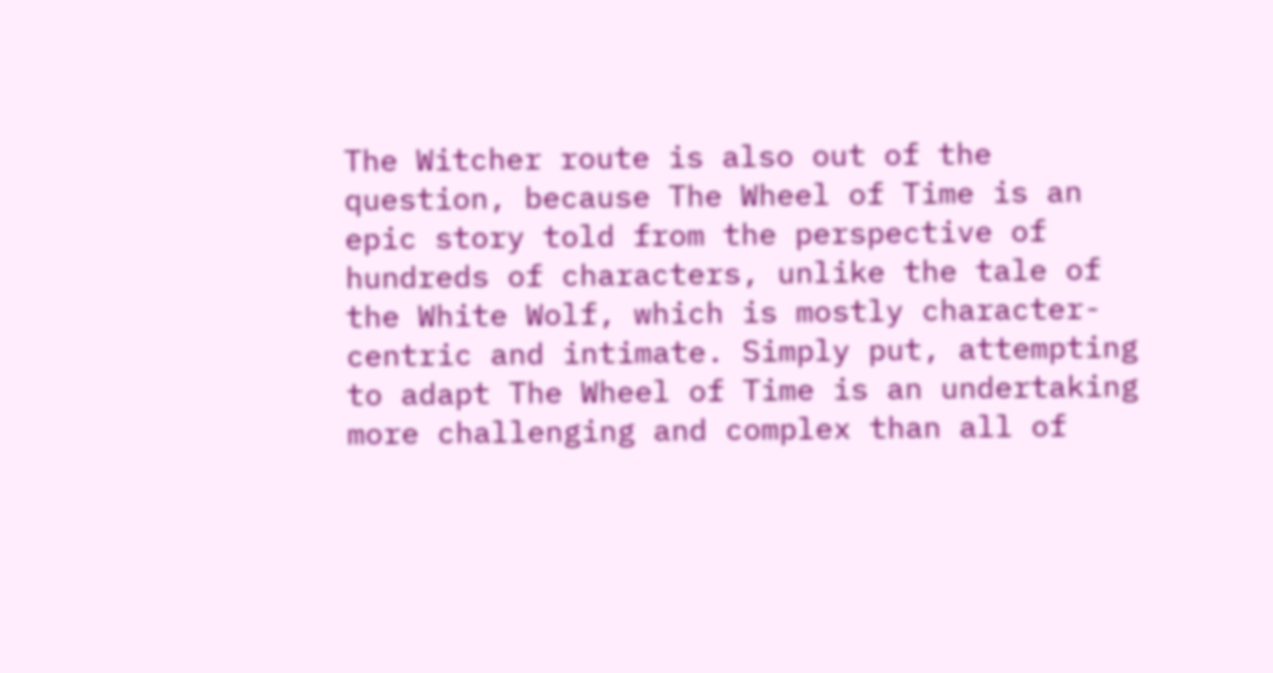The Witcher route is also out of the question, because The Wheel of Time is an epic story told from the perspective of hundreds of characters, unlike the tale of the White Wolf, which is mostly character-centric and intimate. Simply put, attempting to adapt The Wheel of Time is an undertaking more challenging and complex than all of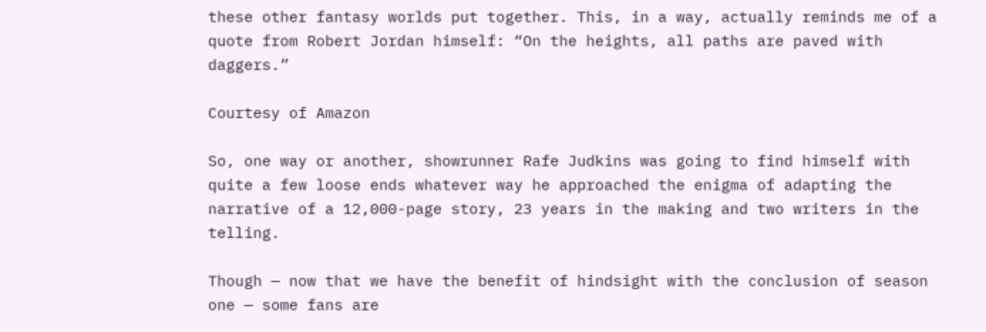these other fantasy worlds put together. This, in a way, actually reminds me of a quote from Robert Jordan himself: “On the heights, all paths are paved with daggers.”

Courtesy of Amazon

So, one way or another, showrunner Rafe Judkins was going to find himself with quite a few loose ends whatever way he approached the enigma of adapting the narrative of a 12,000-page story, 23 years in the making and two writers in the telling.

Though — now that we have the benefit of hindsight with the conclusion of season one — some fans are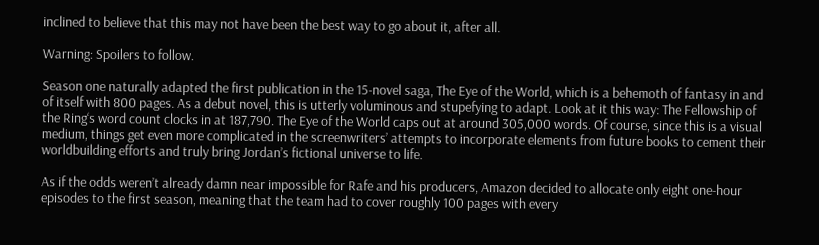inclined to believe that this may not have been the best way to go about it, after all.

Warning: Spoilers to follow.

Season one naturally adapted the first publication in the 15-novel saga, The Eye of the World, which is a behemoth of fantasy in and of itself with 800 pages. As a debut novel, this is utterly voluminous and stupefying to adapt. Look at it this way: The Fellowship of the Ring‘s word count clocks in at 187,790. The Eye of the World caps out at around 305,000 words. Of course, since this is a visual medium, things get even more complicated in the screenwriters’ attempts to incorporate elements from future books to cement their worldbuilding efforts and truly bring Jordan’s fictional universe to life.

As if the odds weren’t already damn near impossible for Rafe and his producers, Amazon decided to allocate only eight one-hour episodes to the first season, meaning that the team had to cover roughly 100 pages with every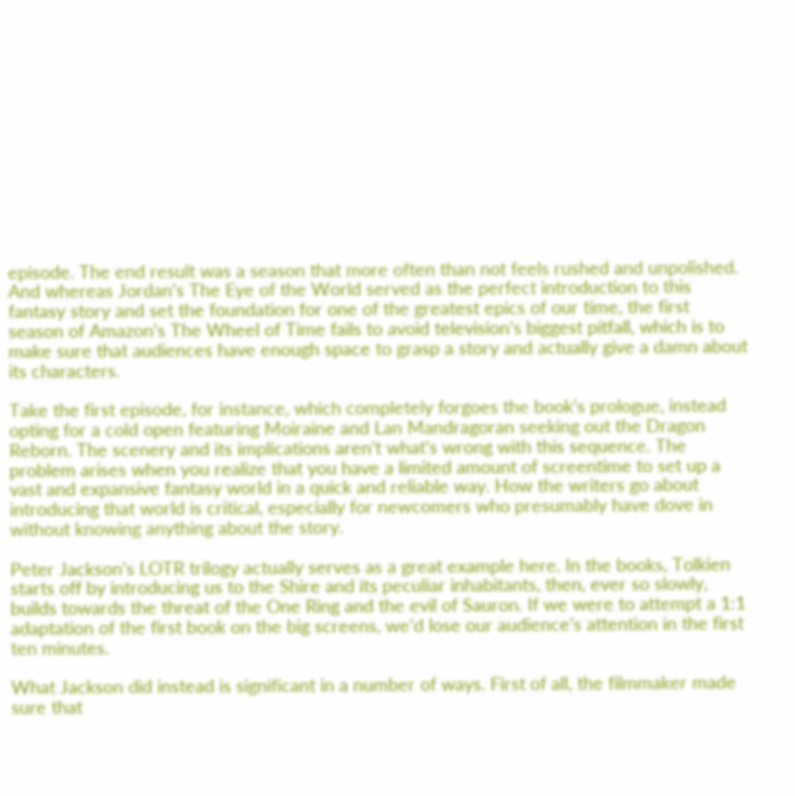episode. The end result was a season that more often than not feels rushed and unpolished. And whereas Jordan’s The Eye of the World served as the perfect introduction to this fantasy story and set the foundation for one of the greatest epics of our time, the first season of Amazon’s The Wheel of Time fails to avoid television’s biggest pitfall, which is to make sure that audiences have enough space to grasp a story and actually give a damn about its characters.

Take the first episode, for instance, which completely forgoes the book’s prologue, instead opting for a cold open featuring Moiraine and Lan Mandragoran seeking out the Dragon Reborn. The scenery and its implications aren’t what’s wrong with this sequence. The problem arises when you realize that you have a limited amount of screentime to set up a vast and expansive fantasy world in a quick and reliable way. How the writers go about introducing that world is critical, especially for newcomers who presumably have dove in without knowing anything about the story.

Peter Jackson’s LOTR trilogy actually serves as a great example here. In the books, Tolkien starts off by introducing us to the Shire and its peculiar inhabitants, then, ever so slowly, builds towards the threat of the One Ring and the evil of Sauron. If we were to attempt a 1:1 adaptation of the first book on the big screens, we’d lose our audience’s attention in the first ten minutes.

What Jackson did instead is significant in a number of ways. First of all, the filmmaker made sure that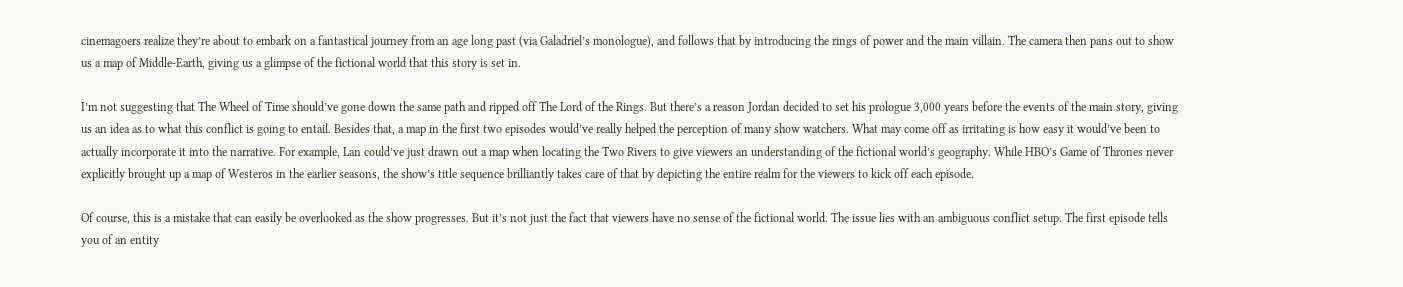cinemagoers realize they’re about to embark on a fantastical journey from an age long past (via Galadriel’s monologue), and follows that by introducing the rings of power and the main villain. The camera then pans out to show us a map of Middle-Earth, giving us a glimpse of the fictional world that this story is set in.

I’m not suggesting that The Wheel of Time should’ve gone down the same path and ripped off The Lord of the Rings. But there’s a reason Jordan decided to set his prologue 3,000 years before the events of the main story, giving us an idea as to what this conflict is going to entail. Besides that, a map in the first two episodes would’ve really helped the perception of many show watchers. What may come off as irritating is how easy it would’ve been to actually incorporate it into the narrative. For example, Lan could’ve just drawn out a map when locating the Two Rivers to give viewers an understanding of the fictional world’s geography. While HBO’s Game of Thrones never explicitly brought up a map of Westeros in the earlier seasons, the show’s title sequence brilliantly takes care of that by depicting the entire realm for the viewers to kick off each episode.

Of course, this is a mistake that can easily be overlooked as the show progresses. But it’s not just the fact that viewers have no sense of the fictional world. The issue lies with an ambiguous conflict setup. The first episode tells you of an entity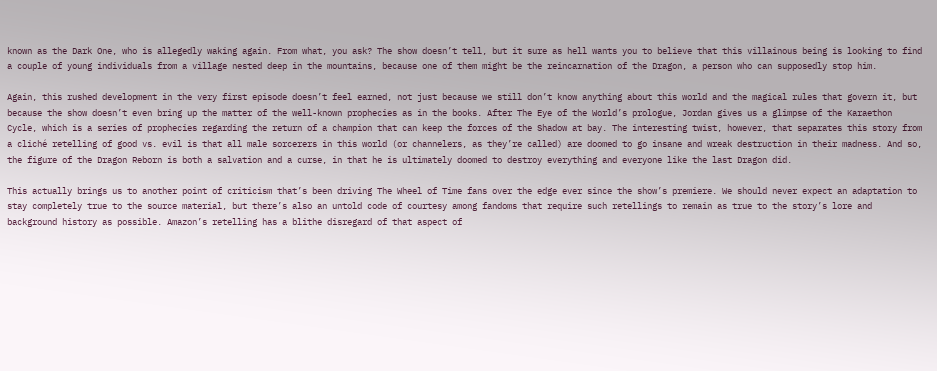known as the Dark One, who is allegedly waking again. From what, you ask? The show doesn’t tell, but it sure as hell wants you to believe that this villainous being is looking to find a couple of young individuals from a village nested deep in the mountains, because one of them might be the reincarnation of the Dragon, a person who can supposedly stop him.

Again, this rushed development in the very first episode doesn’t feel earned, not just because we still don’t know anything about this world and the magical rules that govern it, but because the show doesn’t even bring up the matter of the well-known prophecies as in the books. After The Eye of the World’s prologue, Jordan gives us a glimpse of the Karaethon Cycle, which is a series of prophecies regarding the return of a champion that can keep the forces of the Shadow at bay. The interesting twist, however, that separates this story from a cliché retelling of good vs. evil is that all male sorcerers in this world (or channelers, as they’re called) are doomed to go insane and wreak destruction in their madness. And so, the figure of the Dragon Reborn is both a salvation and a curse, in that he is ultimately doomed to destroy everything and everyone like the last Dragon did.

This actually brings us to another point of criticism that’s been driving The Wheel of Time fans over the edge ever since the show’s premiere. We should never expect an adaptation to stay completely true to the source material, but there’s also an untold code of courtesy among fandoms that require such retellings to remain as true to the story’s lore and background history as possible. Amazon’s retelling has a blithe disregard of that aspect of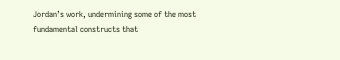Jordan’s work, undermining some of the most fundamental constructs that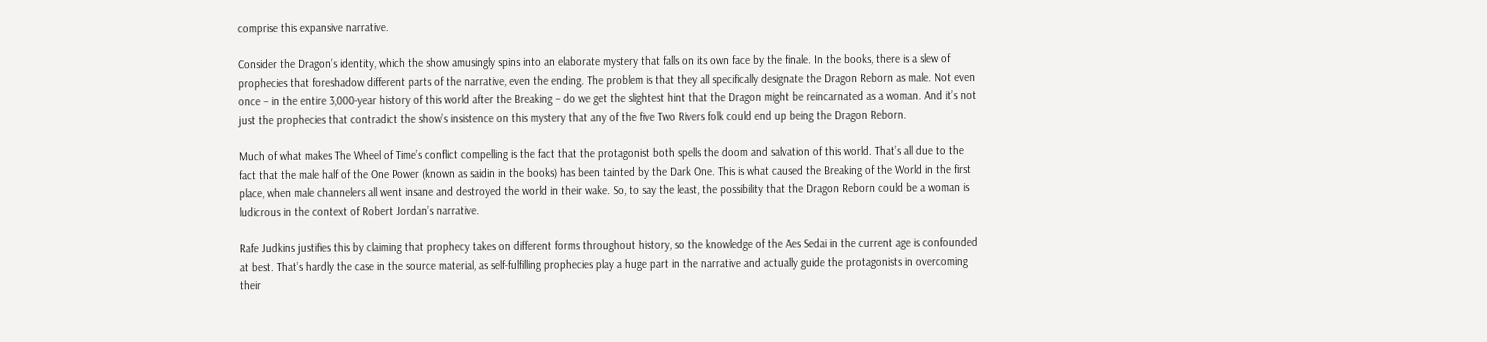comprise this expansive narrative.

Consider the Dragon’s identity, which the show amusingly spins into an elaborate mystery that falls on its own face by the finale. In the books, there is a slew of prophecies that foreshadow different parts of the narrative, even the ending. The problem is that they all specifically designate the Dragon Reborn as male. Not even once – in the entire 3,000-year history of this world after the Breaking – do we get the slightest hint that the Dragon might be reincarnated as a woman. And it’s not just the prophecies that contradict the show’s insistence on this mystery that any of the five Two Rivers folk could end up being the Dragon Reborn.

Much of what makes The Wheel of Time’s conflict compelling is the fact that the protagonist both spells the doom and salvation of this world. That’s all due to the fact that the male half of the One Power (known as saidin in the books) has been tainted by the Dark One. This is what caused the Breaking of the World in the first place, when male channelers all went insane and destroyed the world in their wake. So, to say the least, the possibility that the Dragon Reborn could be a woman is ludicrous in the context of Robert Jordan’s narrative.

Rafe Judkins justifies this by claiming that prophecy takes on different forms throughout history, so the knowledge of the Aes Sedai in the current age is confounded at best. That’s hardly the case in the source material, as self-fulfilling prophecies play a huge part in the narrative and actually guide the protagonists in overcoming their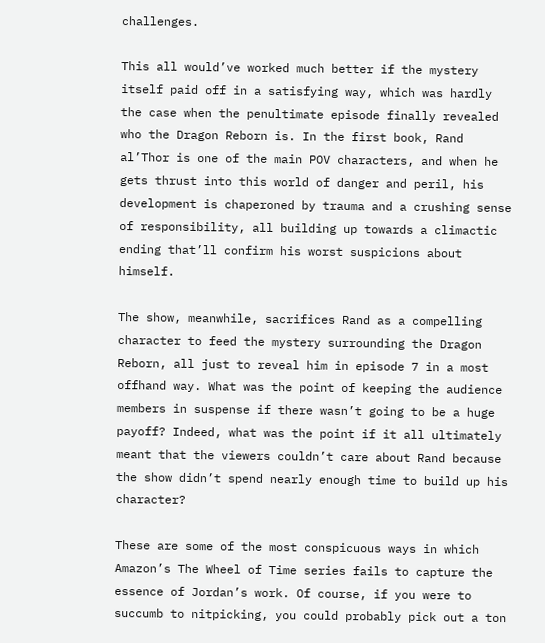challenges.

This all would’ve worked much better if the mystery itself paid off in a satisfying way, which was hardly the case when the penultimate episode finally revealed who the Dragon Reborn is. In the first book, Rand al’Thor is one of the main POV characters, and when he gets thrust into this world of danger and peril, his development is chaperoned by trauma and a crushing sense of responsibility, all building up towards a climactic ending that’ll confirm his worst suspicions about himself.

The show, meanwhile, sacrifices Rand as a compelling character to feed the mystery surrounding the Dragon Reborn, all just to reveal him in episode 7 in a most offhand way. What was the point of keeping the audience members in suspense if there wasn’t going to be a huge payoff? Indeed, what was the point if it all ultimately meant that the viewers couldn’t care about Rand because the show didn’t spend nearly enough time to build up his character?

These are some of the most conspicuous ways in which Amazon’s The Wheel of Time series fails to capture the essence of Jordan’s work. Of course, if you were to succumb to nitpicking, you could probably pick out a ton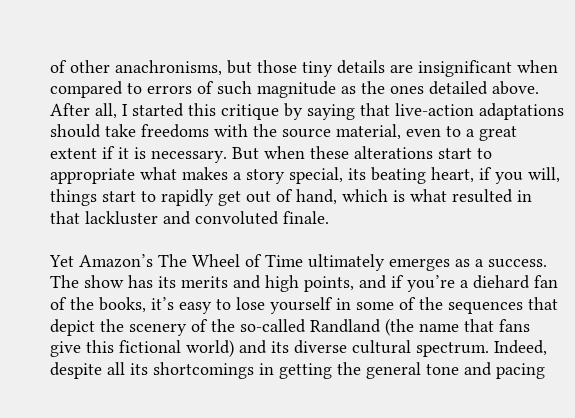of other anachronisms, but those tiny details are insignificant when compared to errors of such magnitude as the ones detailed above. After all, I started this critique by saying that live-action adaptations should take freedoms with the source material, even to a great extent if it is necessary. But when these alterations start to appropriate what makes a story special, its beating heart, if you will, things start to rapidly get out of hand, which is what resulted in that lackluster and convoluted finale.

Yet Amazon’s The Wheel of Time ultimately emerges as a success. The show has its merits and high points, and if you’re a diehard fan of the books, it’s easy to lose yourself in some of the sequences that depict the scenery of the so-called Randland (the name that fans give this fictional world) and its diverse cultural spectrum. Indeed, despite all its shortcomings in getting the general tone and pacing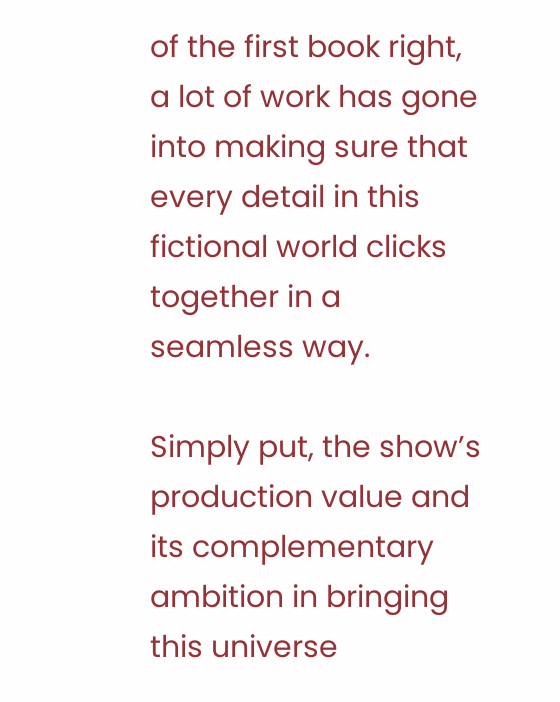of the first book right, a lot of work has gone into making sure that every detail in this fictional world clicks together in a seamless way.

Simply put, the show’s production value and its complementary ambition in bringing this universe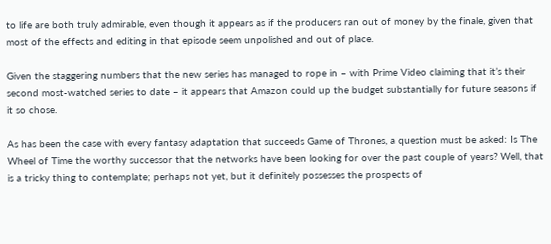to life are both truly admirable, even though it appears as if the producers ran out of money by the finale, given that most of the effects and editing in that episode seem unpolished and out of place.

Given the staggering numbers that the new series has managed to rope in – with Prime Video claiming that it’s their second most-watched series to date – it appears that Amazon could up the budget substantially for future seasons if it so chose.

As has been the case with every fantasy adaptation that succeeds Game of Thrones, a question must be asked: Is The Wheel of Time the worthy successor that the networks have been looking for over the past couple of years? Well, that is a tricky thing to contemplate; perhaps not yet, but it definitely possesses the prospects of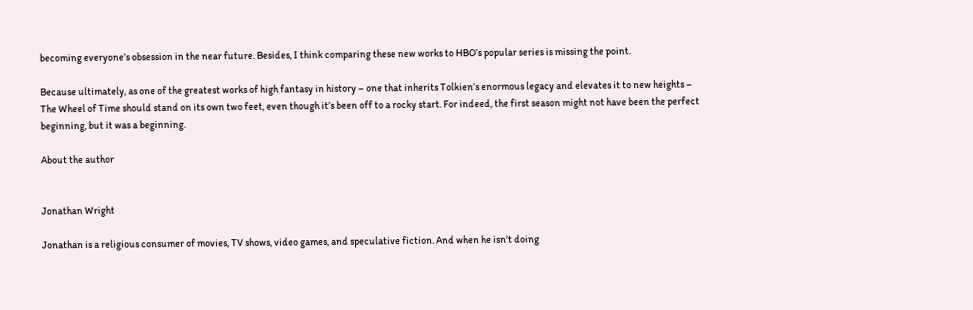becoming everyone’s obsession in the near future. Besides, I think comparing these new works to HBO’s popular series is missing the point.

Because ultimately, as one of the greatest works of high fantasy in history – one that inherits Tolkien’s enormous legacy and elevates it to new heights – The Wheel of Time should stand on its own two feet, even though it’s been off to a rocky start. For indeed, the first season might not have been the perfect beginning, but it was a beginning.

About the author


Jonathan Wright

Jonathan is a religious consumer of movies, TV shows, video games, and speculative fiction. And when he isn't doing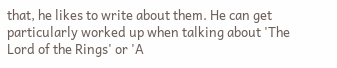that, he likes to write about them. He can get particularly worked up when talking about 'The Lord of the Rings' or 'A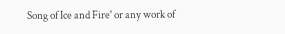Song of Ice and Fire' or any work of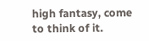high fantasy, come to think of it.